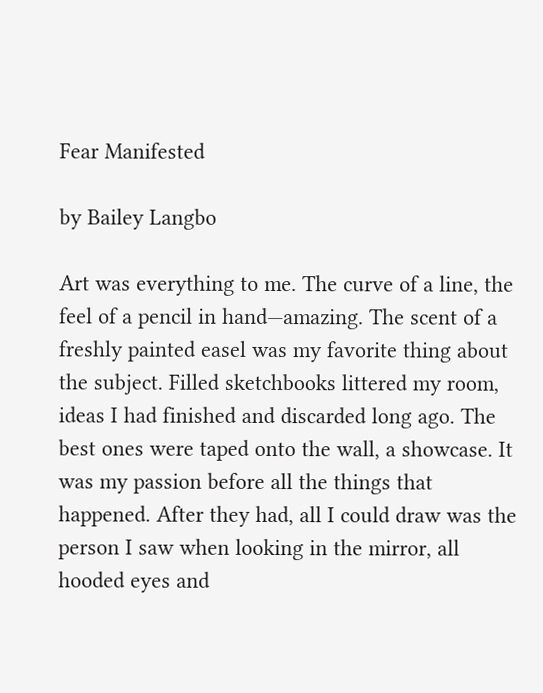Fear Manifested

by Bailey Langbo

Art was everything to me. The curve of a line, the feel of a pencil in hand—amazing. The scent of a freshly painted easel was my favorite thing about the subject. Filled sketchbooks littered my room, ideas I had finished and discarded long ago. The best ones were taped onto the wall, a showcase. It was my passion before all the things that happened. After they had, all I could draw was the person I saw when looking in the mirror, all hooded eyes and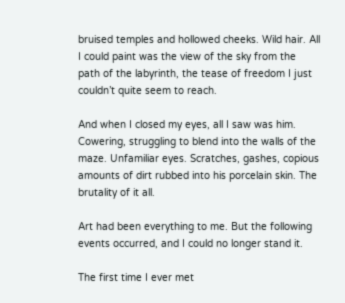bruised temples and hollowed cheeks. Wild hair. All I could paint was the view of the sky from the path of the labyrinth, the tease of freedom I just couldn’t quite seem to reach.

And when I closed my eyes, all I saw was him. Cowering, struggling to blend into the walls of the maze. Unfamiliar eyes. Scratches, gashes, copious amounts of dirt rubbed into his porcelain skin. The brutality of it all.

Art had been everything to me. But the following events occurred, and I could no longer stand it.

The first time I ever met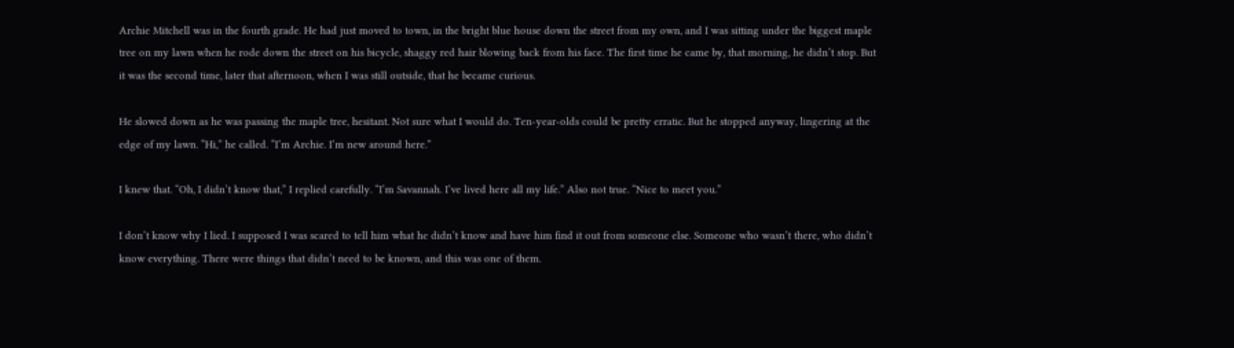Archie Mitchell was in the fourth grade. He had just moved to town, in the bright blue house down the street from my own, and I was sitting under the biggest maple tree on my lawn when he rode down the street on his bicycle, shaggy red hair blowing back from his face. The first time he came by, that morning, he didn’t stop. But it was the second time, later that afternoon, when I was still outside, that he became curious.

He slowed down as he was passing the maple tree, hesitant. Not sure what I would do. Ten-year-olds could be pretty erratic. But he stopped anyway, lingering at the edge of my lawn. “Hi,” he called. “I’m Archie. I’m new around here.”

I knew that. “Oh, I didn’t know that,” I replied carefully. “I’m Savannah. I’ve lived here all my life.” Also not true. “Nice to meet you.”

I don’t know why I lied. I supposed I was scared to tell him what he didn’t know and have him find it out from someone else. Someone who wasn’t there, who didn’t know everything. There were things that didn’t need to be known, and this was one of them.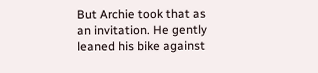But Archie took that as an invitation. He gently leaned his bike against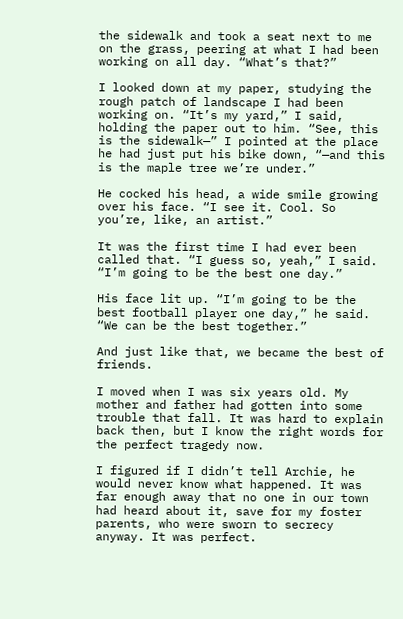the sidewalk and took a seat next to me on the grass, peering at what I had been working on all day. “What’s that?”

I looked down at my paper, studying the rough patch of landscape I had been working on. “It’s my yard,” I said, holding the paper out to him. “See, this is the sidewalk—” I pointed at the place he had just put his bike down, “—and this is the maple tree we’re under.”

He cocked his head, a wide smile growing over his face. “I see it. Cool. So you’re, like, an artist.”

It was the first time I had ever been called that. “I guess so, yeah,” I said. “I’m going to be the best one day.”

His face lit up. “I’m going to be the best football player one day,” he said. “We can be the best together.”

And just like that, we became the best of friends.

I moved when I was six years old. My mother and father had gotten into some trouble that fall. It was hard to explain back then, but I know the right words for the perfect tragedy now.

I figured if I didn’t tell Archie, he would never know what happened. It was far enough away that no one in our town had heard about it, save for my foster parents, who were sworn to secrecy anyway. It was perfect.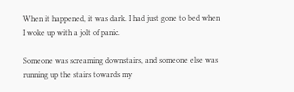When it happened, it was dark. I had just gone to bed when I woke up with a jolt of panic.

Someone was screaming downstairs, and someone else was running up the stairs towards my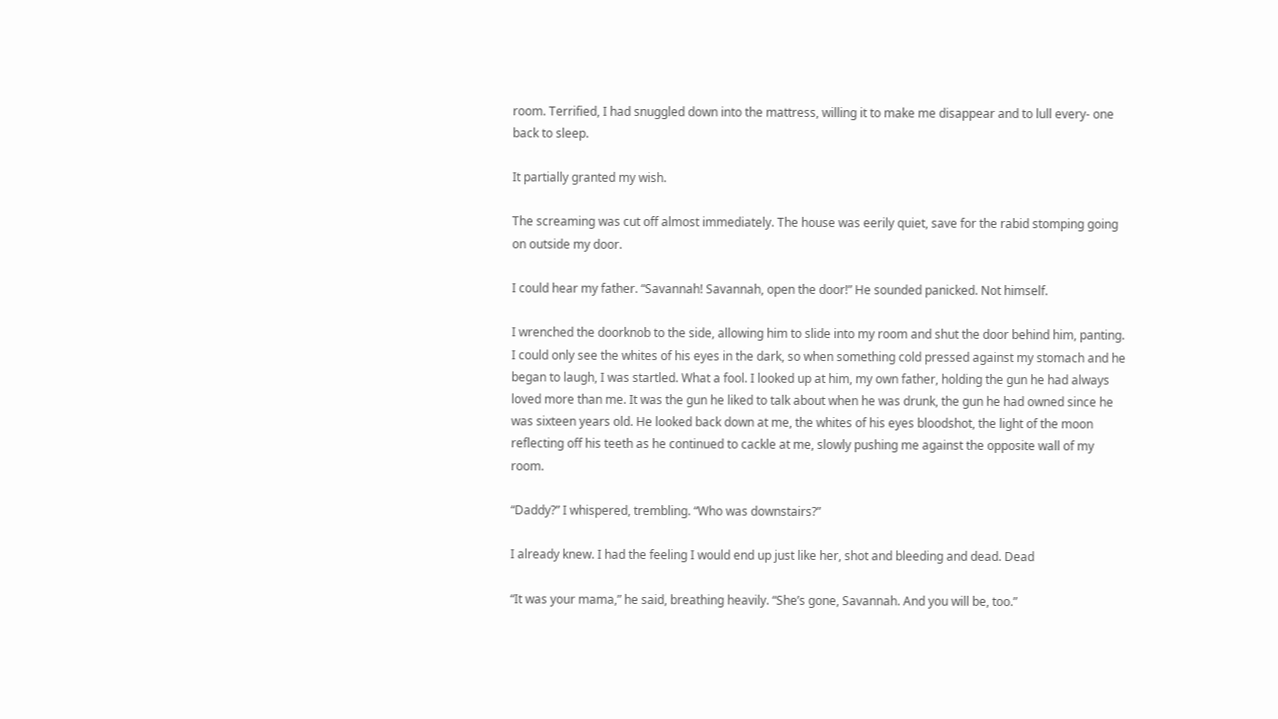room. Terrified, I had snuggled down into the mattress, willing it to make me disappear and to lull every- one back to sleep.

It partially granted my wish.

The screaming was cut off almost immediately. The house was eerily quiet, save for the rabid stomping going on outside my door.

I could hear my father. “Savannah! Savannah, open the door!” He sounded panicked. Not himself.

I wrenched the doorknob to the side, allowing him to slide into my room and shut the door behind him, panting. I could only see the whites of his eyes in the dark, so when something cold pressed against my stomach and he began to laugh, I was startled. What a fool. I looked up at him, my own father, holding the gun he had always loved more than me. It was the gun he liked to talk about when he was drunk, the gun he had owned since he was sixteen years old. He looked back down at me, the whites of his eyes bloodshot, the light of the moon reflecting off his teeth as he continued to cackle at me, slowly pushing me against the opposite wall of my room.

“Daddy?” I whispered, trembling. “Who was downstairs?”

I already knew. I had the feeling I would end up just like her, shot and bleeding and dead. Dead

“It was your mama,” he said, breathing heavily. “She’s gone, Savannah. And you will be, too.”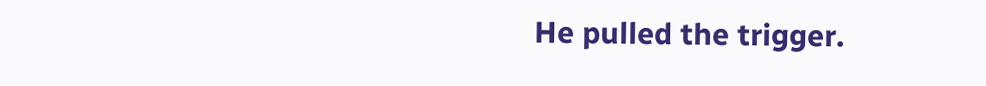He pulled the trigger.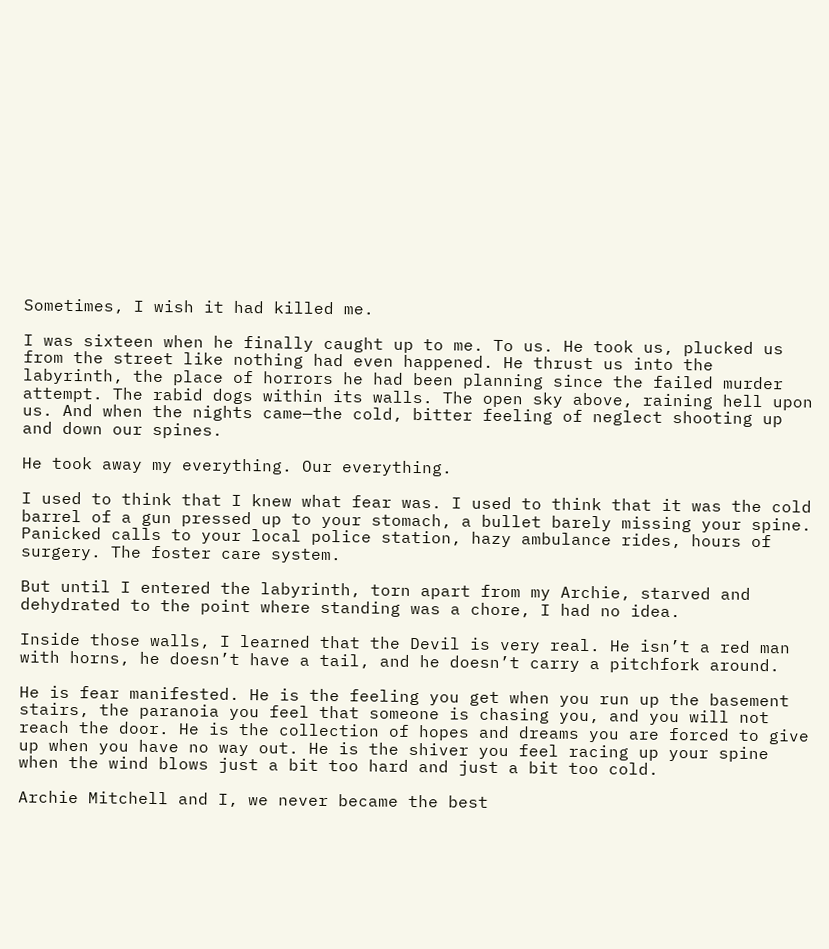Sometimes, I wish it had killed me.

I was sixteen when he finally caught up to me. To us. He took us, plucked us from the street like nothing had even happened. He thrust us into the labyrinth, the place of horrors he had been planning since the failed murder attempt. The rabid dogs within its walls. The open sky above, raining hell upon us. And when the nights came—the cold, bitter feeling of neglect shooting up and down our spines.

He took away my everything. Our everything.

I used to think that I knew what fear was. I used to think that it was the cold barrel of a gun pressed up to your stomach, a bullet barely missing your spine. Panicked calls to your local police station, hazy ambulance rides, hours of surgery. The foster care system.

But until I entered the labyrinth, torn apart from my Archie, starved and dehydrated to the point where standing was a chore, I had no idea.

Inside those walls, I learned that the Devil is very real. He isn’t a red man with horns, he doesn’t have a tail, and he doesn’t carry a pitchfork around.

He is fear manifested. He is the feeling you get when you run up the basement stairs, the paranoia you feel that someone is chasing you, and you will not reach the door. He is the collection of hopes and dreams you are forced to give up when you have no way out. He is the shiver you feel racing up your spine when the wind blows just a bit too hard and just a bit too cold.

Archie Mitchell and I, we never became the best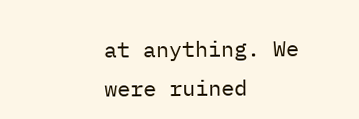at anything. We were ruined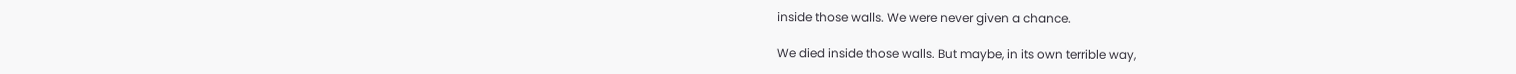inside those walls. We were never given a chance.

We died inside those walls. But maybe, in its own terrible way,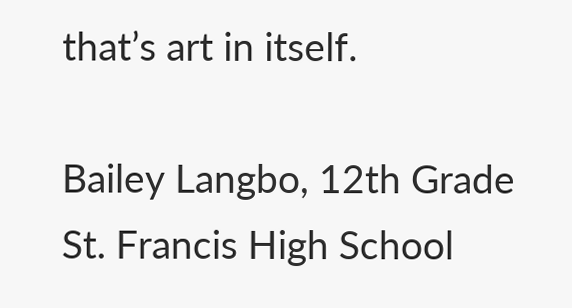that’s art in itself.

Bailey Langbo, 12th Grade St. Francis High School